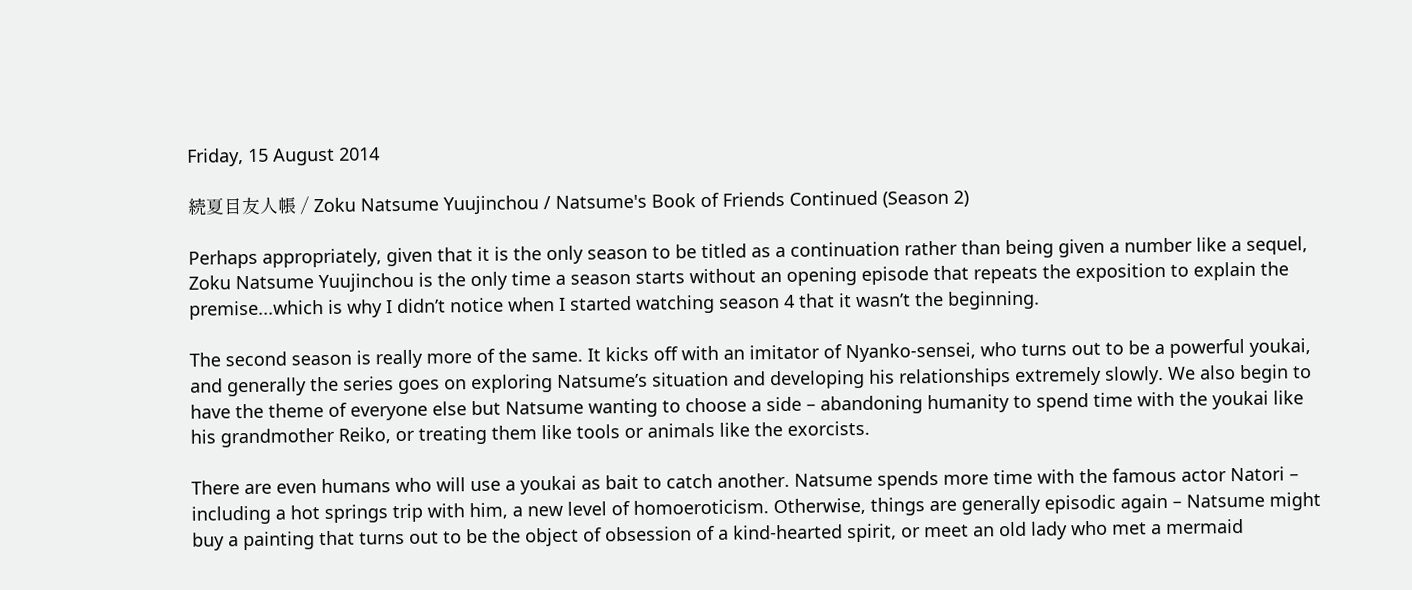Friday, 15 August 2014

続夏目友人帳 / Zoku Natsume Yuujinchou / Natsume's Book of Friends Continued (Season 2)

Perhaps appropriately, given that it is the only season to be titled as a continuation rather than being given a number like a sequel, Zoku Natsume Yuujinchou is the only time a season starts without an opening episode that repeats the exposition to explain the premise...which is why I didn’t notice when I started watching season 4 that it wasn’t the beginning.

The second season is really more of the same. It kicks off with an imitator of Nyanko-sensei, who turns out to be a powerful youkai, and generally the series goes on exploring Natsume’s situation and developing his relationships extremely slowly. We also begin to have the theme of everyone else but Natsume wanting to choose a side – abandoning humanity to spend time with the youkai like his grandmother Reiko, or treating them like tools or animals like the exorcists.

There are even humans who will use a youkai as bait to catch another. Natsume spends more time with the famous actor Natori – including a hot springs trip with him, a new level of homoeroticism. Otherwise, things are generally episodic again – Natsume might buy a painting that turns out to be the object of obsession of a kind-hearted spirit, or meet an old lady who met a mermaid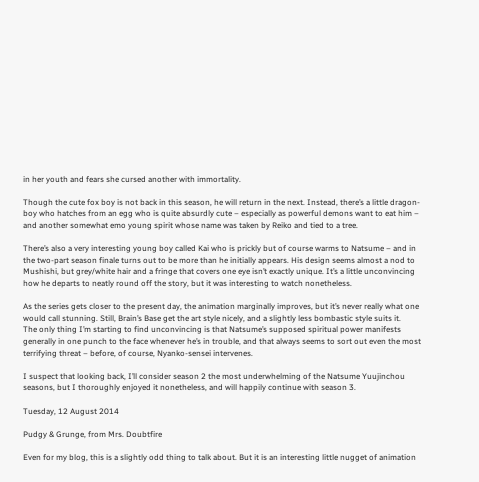in her youth and fears she cursed another with immortality.

Though the cute fox boy is not back in this season, he will return in the next. Instead, there’s a little dragon-boy who hatches from an egg who is quite absurdly cute – especially as powerful demons want to eat him – and another somewhat emo young spirit whose name was taken by Reiko and tied to a tree.

There’s also a very interesting young boy called Kai who is prickly but of course warms to Natsume – and in the two-part season finale turns out to be more than he initially appears. His design seems almost a nod to Mushishi, but grey/white hair and a fringe that covers one eye isn’t exactly unique. It’s a little unconvincing how he departs to neatly round off the story, but it was interesting to watch nonetheless.

As the series gets closer to the present day, the animation marginally improves, but it’s never really what one would call stunning. Still, Brain’s Base get the art style nicely, and a slightly less bombastic style suits it.
The only thing I’m starting to find unconvincing is that Natsume’s supposed spiritual power manifests generally in one punch to the face whenever he’s in trouble, and that always seems to sort out even the most terrifying threat – before, of course, Nyanko-sensei intervenes.

I suspect that looking back, I’ll consider season 2 the most underwhelming of the Natsume Yuujinchou seasons, but I thoroughly enjoyed it nonetheless, and will happily continue with season 3.

Tuesday, 12 August 2014

Pudgy & Grunge, from Mrs. Doubtfire

Even for my blog, this is a slightly odd thing to talk about. But it is an interesting little nugget of animation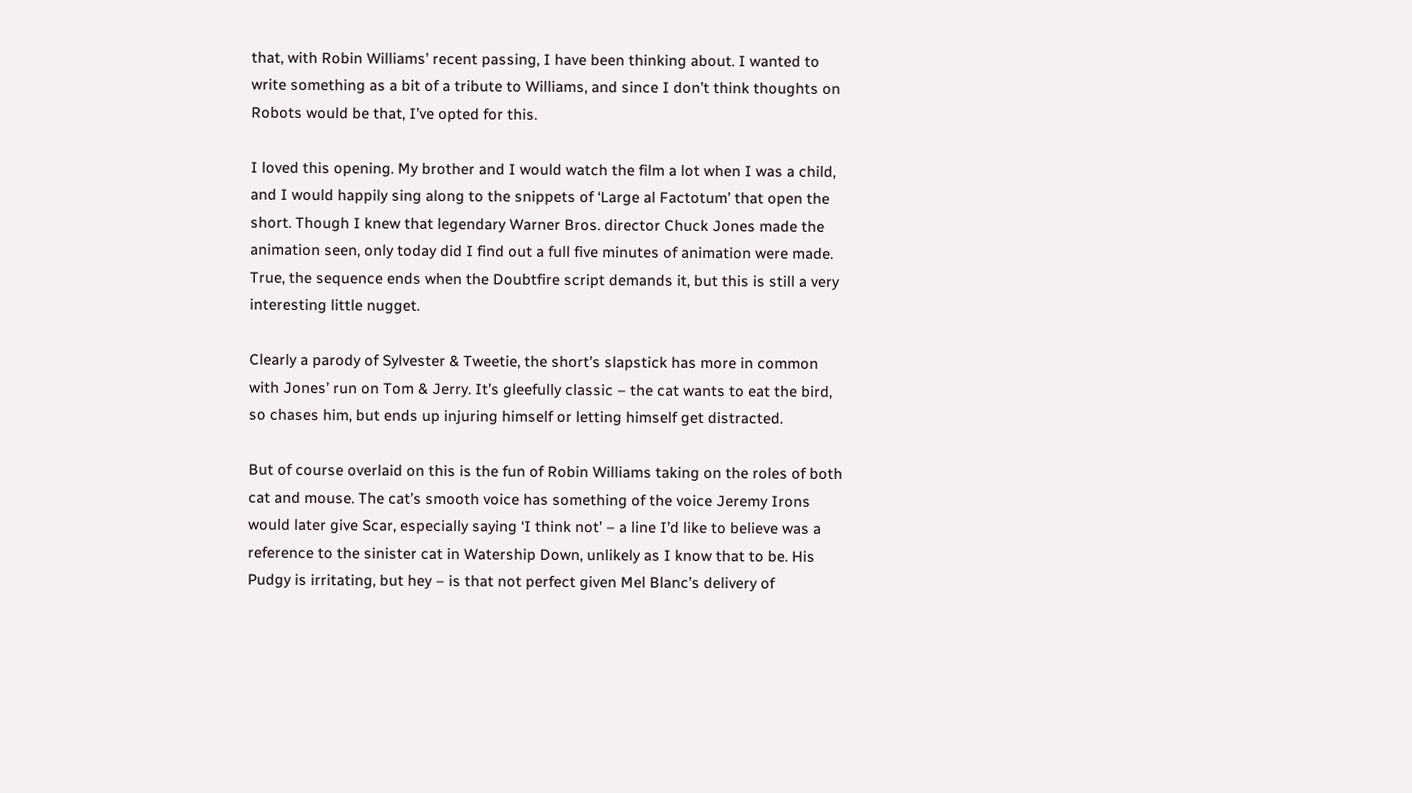that, with Robin Williams’ recent passing, I have been thinking about. I wanted to write something as a bit of a tribute to Williams, and since I don’t think thoughts on Robots would be that, I’ve opted for this.

I loved this opening. My brother and I would watch the film a lot when I was a child, and I would happily sing along to the snippets of ‘Large al Factotum’ that open the short. Though I knew that legendary Warner Bros. director Chuck Jones made the animation seen, only today did I find out a full five minutes of animation were made. True, the sequence ends when the Doubtfire script demands it, but this is still a very interesting little nugget.

Clearly a parody of Sylvester & Tweetie, the short’s slapstick has more in common with Jones’ run on Tom & Jerry. It’s gleefully classic – the cat wants to eat the bird, so chases him, but ends up injuring himself or letting himself get distracted.

But of course overlaid on this is the fun of Robin Williams taking on the roles of both cat and mouse. The cat’s smooth voice has something of the voice Jeremy Irons would later give Scar, especially saying ‘I think not’ – a line I’d like to believe was a reference to the sinister cat in Watership Down, unlikely as I know that to be. His Pudgy is irritating, but hey – is that not perfect given Mel Blanc’s delivery of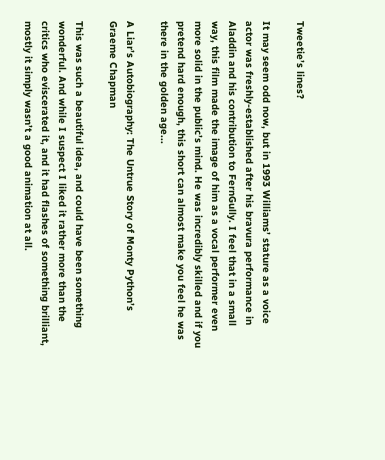Tweetie’s lines?

It may seem odd now, but in 1993 Williams’ stature as a voice actor was freshly-established after his bravura performance in Aladdin and his contribution to FernGully. I feel that in a small way, this film made the image of him as a vocal performer even more solid in the public’s mind. He was incredibly skilled and if you pretend hard enough, this short can almost make you feel he was there in the golden age...

A Liar’s Autobiography: The Untrue Story of Monty Python’s Graeme Chapman

This was such a beautiful idea, and could have been something wonderful. And while I suspect I liked it rather more than the critics who eviscerated it, and it had flashes of something brilliant, mostly it simply wasn’t a good animation at all.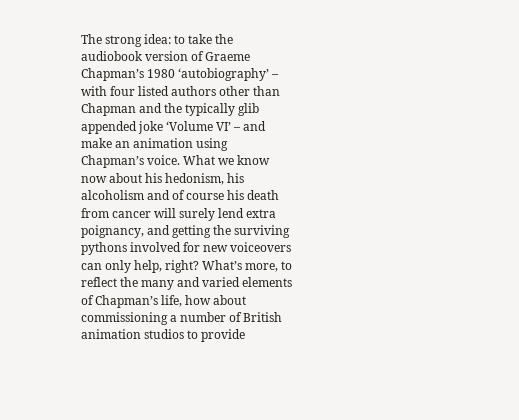The strong idea: to take the audiobook version of Graeme Chapman’s 1980 ‘autobiography’ – with four listed authors other than Chapman and the typically glib appended joke ‘Volume VI’ – and make an animation using Chapman’s voice. What we know now about his hedonism, his alcoholism and of course his death from cancer will surely lend extra poignancy, and getting the surviving pythons involved for new voiceovers can only help, right? What’s more, to reflect the many and varied elements of Chapman’s life, how about commissioning a number of British animation studios to provide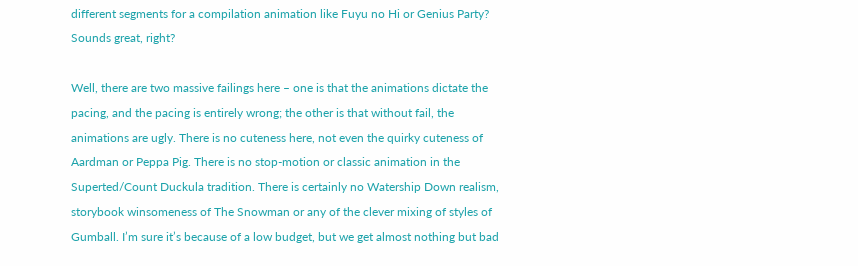different segments for a compilation animation like Fuyu no Hi or Genius Party? Sounds great, right?

Well, there are two massive failings here – one is that the animations dictate the pacing, and the pacing is entirely wrong; the other is that without fail, the animations are ugly. There is no cuteness here, not even the quirky cuteness of Aardman or Peppa Pig. There is no stop-motion or classic animation in the Superted/Count Duckula tradition. There is certainly no Watership Down realism, storybook winsomeness of The Snowman or any of the clever mixing of styles of Gumball. I’m sure it’s because of a low budget, but we get almost nothing but bad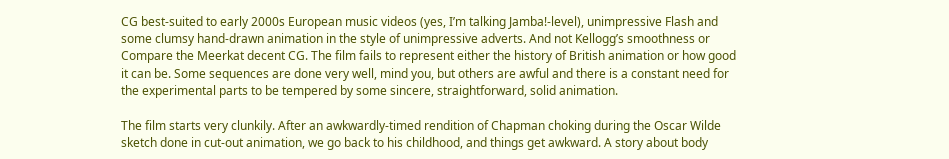CG best-suited to early 2000s European music videos (yes, I’m talking Jamba!-level), unimpressive Flash and some clumsy hand-drawn animation in the style of unimpressive adverts. And not Kellogg’s smoothness or Compare the Meerkat decent CG. The film fails to represent either the history of British animation or how good it can be. Some sequences are done very well, mind you, but others are awful and there is a constant need for the experimental parts to be tempered by some sincere, straightforward, solid animation.

The film starts very clunkily. After an awkwardly-timed rendition of Chapman choking during the Oscar Wilde sketch done in cut-out animation, we go back to his childhood, and things get awkward. A story about body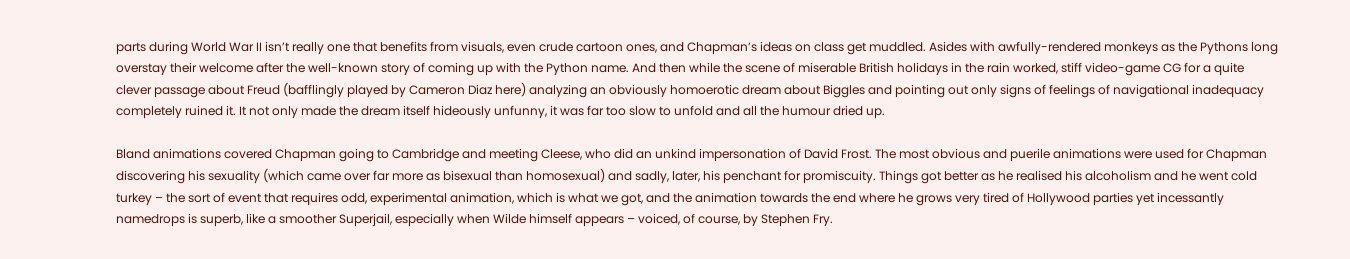parts during World War II isn’t really one that benefits from visuals, even crude cartoon ones, and Chapman’s ideas on class get muddled. Asides with awfully-rendered monkeys as the Pythons long overstay their welcome after the well-known story of coming up with the Python name. And then while the scene of miserable British holidays in the rain worked, stiff video-game CG for a quite clever passage about Freud (bafflingly played by Cameron Diaz here) analyzing an obviously homoerotic dream about Biggles and pointing out only signs of feelings of navigational inadequacy completely ruined it. It not only made the dream itself hideously unfunny, it was far too slow to unfold and all the humour dried up.

Bland animations covered Chapman going to Cambridge and meeting Cleese, who did an unkind impersonation of David Frost. The most obvious and puerile animations were used for Chapman discovering his sexuality (which came over far more as bisexual than homosexual) and sadly, later, his penchant for promiscuity. Things got better as he realised his alcoholism and he went cold turkey – the sort of event that requires odd, experimental animation, which is what we got, and the animation towards the end where he grows very tired of Hollywood parties yet incessantly namedrops is superb, like a smoother Superjail, especially when Wilde himself appears – voiced, of course, by Stephen Fry.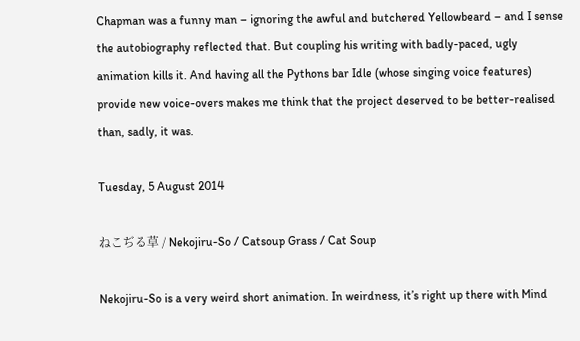Chapman was a funny man – ignoring the awful and butchered Yellowbeard – and I sense the autobiography reflected that. But coupling his writing with badly-paced, ugly animation kills it. And having all the Pythons bar Idle (whose singing voice features) provide new voice-overs makes me think that the project deserved to be better-realised than, sadly, it was.

Tuesday, 5 August 2014

ねこぢる草 / Nekojiru-So / Catsoup Grass / Cat Soup

Nekojiru-So is a very weird short animation. In weirdness, it’s right up there with Mind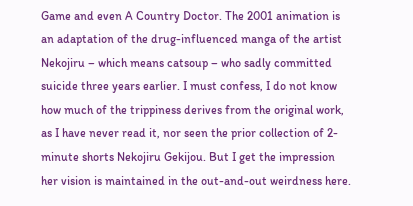Game and even A Country Doctor. The 2001 animation is an adaptation of the drug-influenced manga of the artist Nekojiru – which means catsoup – who sadly committed suicide three years earlier. I must confess, I do not know how much of the trippiness derives from the original work, as I have never read it, nor seen the prior collection of 2-minute shorts Nekojiru Gekijou. But I get the impression her vision is maintained in the out-and-out weirdness here.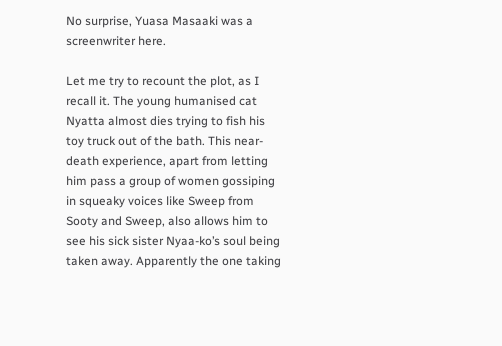No surprise, Yuasa Masaaki was a screenwriter here.

Let me try to recount the plot, as I recall it. The young humanised cat Nyatta almost dies trying to fish his toy truck out of the bath. This near-death experience, apart from letting him pass a group of women gossiping in squeaky voices like Sweep from Sooty and Sweep, also allows him to see his sick sister Nyaa-ko’s soul being taken away. Apparently the one taking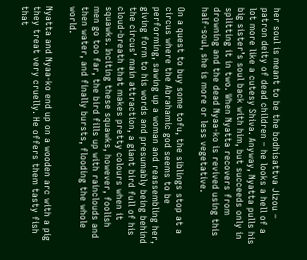her soul is meant to be the bodhisattva Jizou – patron deity of dead children – he looks a hell of a lot more like a cutesy Shiva. Anyway, Nyatta pulls his big sister’s soul back with him, but succeeds only in splitting it in two. When Nyatta recovers from drowning and the dead Nyaa-ko is revived using this half-soul, she is more or less vegetative.

On a quest to buy some tofu, the siblings stop at a circus where the Abrahamic god seems to be performing, sawing up a woman and reassembling her, giving form to his words and presumably being behind the circus’ main attraction, a giant bird full of his cloud-breath that makes pretty colours when it squawks. Inciting these squawks, however, foolish men go too far, the bird fills up with rainclouds and then water, and finally bursts, flooding the whole world.

Nyatta and Nyaa-ko end up on a wooden arc with a pig they treat very cruelly. He offers them tasty fish that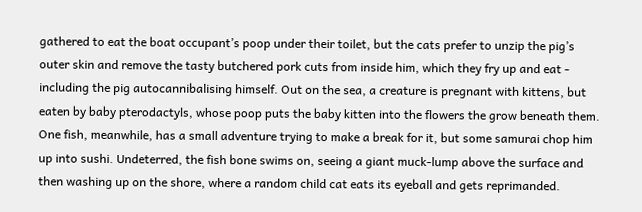gathered to eat the boat occupant’s poop under their toilet, but the cats prefer to unzip the pig’s outer skin and remove the tasty butchered pork cuts from inside him, which they fry up and eat - including the pig autocannibalising himself. Out on the sea, a creature is pregnant with kittens, but eaten by baby pterodactyls, whose poop puts the baby kitten into the flowers the grow beneath them. One fish, meanwhile, has a small adventure trying to make a break for it, but some samurai chop him up into sushi. Undeterred, the fish bone swims on, seeing a giant muck-lump above the surface and then washing up on the shore, where a random child cat eats its eyeball and gets reprimanded.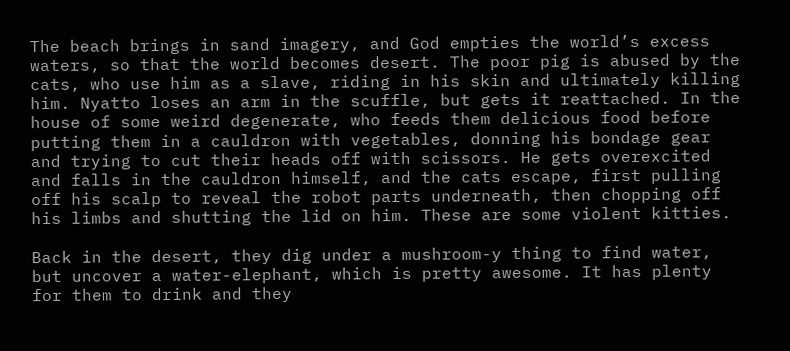The beach brings in sand imagery, and God empties the world’s excess waters, so that the world becomes desert. The poor pig is abused by the cats, who use him as a slave, riding in his skin and ultimately killing him. Nyatto loses an arm in the scuffle, but gets it reattached. In the house of some weird degenerate, who feeds them delicious food before putting them in a cauldron with vegetables, donning his bondage gear and trying to cut their heads off with scissors. He gets overexcited and falls in the cauldron himself, and the cats escape, first pulling off his scalp to reveal the robot parts underneath, then chopping off his limbs and shutting the lid on him. These are some violent kitties.

Back in the desert, they dig under a mushroom-y thing to find water, but uncover a water-elephant, which is pretty awesome. It has plenty for them to drink and they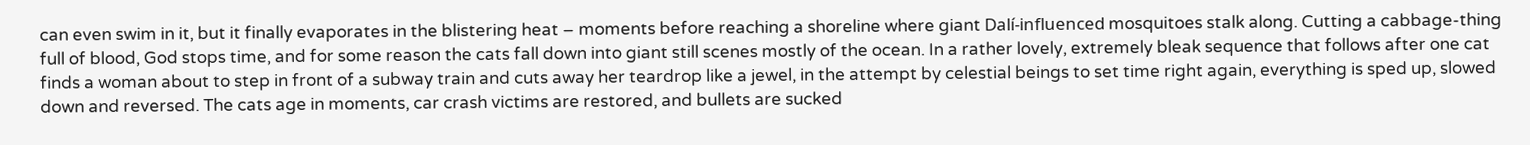can even swim in it, but it finally evaporates in the blistering heat – moments before reaching a shoreline where giant Dalí-influenced mosquitoes stalk along. Cutting a cabbage-thing full of blood, God stops time, and for some reason the cats fall down into giant still scenes mostly of the ocean. In a rather lovely, extremely bleak sequence that follows after one cat finds a woman about to step in front of a subway train and cuts away her teardrop like a jewel, in the attempt by celestial beings to set time right again, everything is sped up, slowed down and reversed. The cats age in moments, car crash victims are restored, and bullets are sucked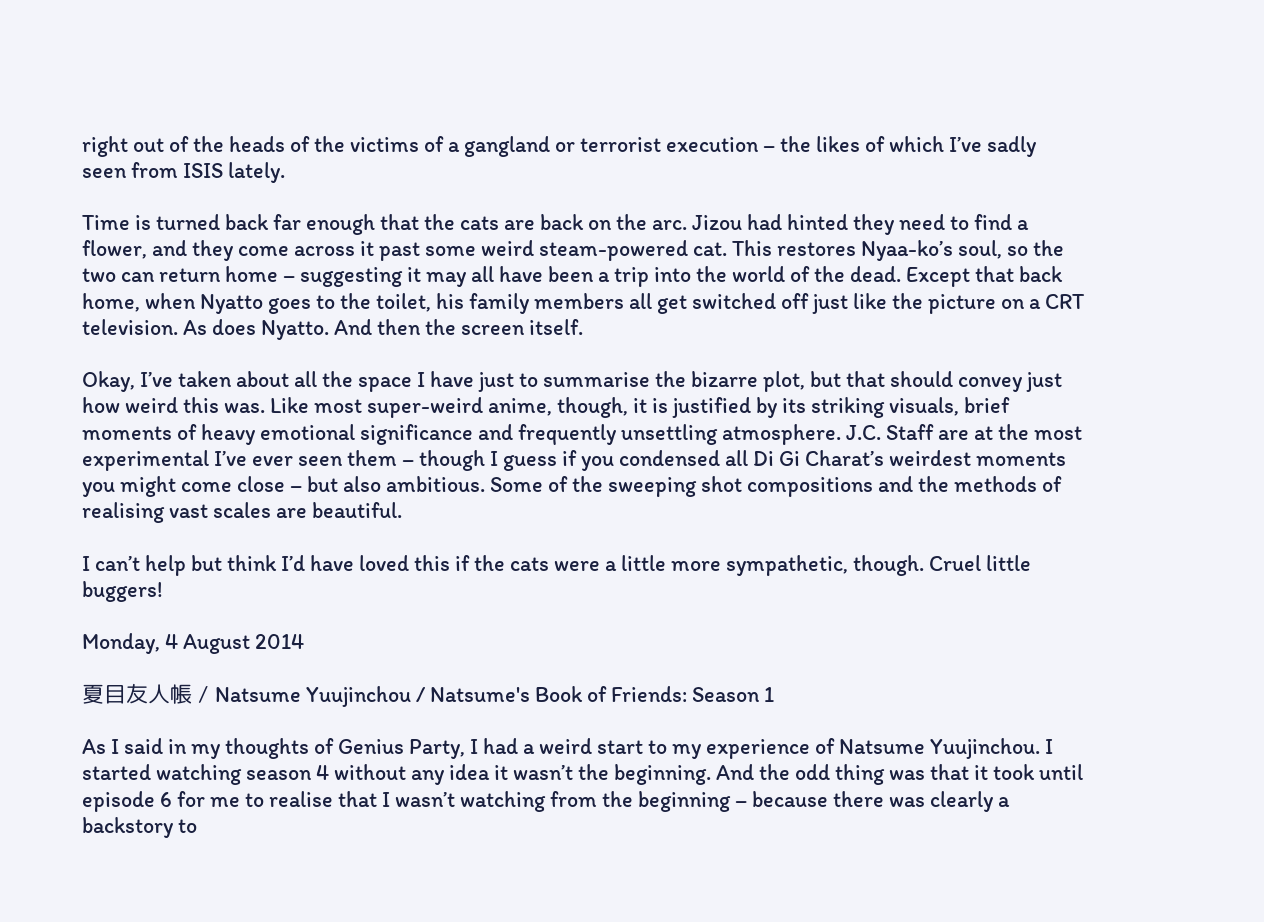right out of the heads of the victims of a gangland or terrorist execution – the likes of which I’ve sadly seen from ISIS lately.

Time is turned back far enough that the cats are back on the arc. Jizou had hinted they need to find a flower, and they come across it past some weird steam-powered cat. This restores Nyaa-ko’s soul, so the two can return home – suggesting it may all have been a trip into the world of the dead. Except that back home, when Nyatto goes to the toilet, his family members all get switched off just like the picture on a CRT television. As does Nyatto. And then the screen itself.

Okay, I’ve taken about all the space I have just to summarise the bizarre plot, but that should convey just how weird this was. Like most super-weird anime, though, it is justified by its striking visuals, brief moments of heavy emotional significance and frequently unsettling atmosphere. J.C. Staff are at the most experimental I’ve ever seen them – though I guess if you condensed all Di Gi Charat’s weirdest moments you might come close – but also ambitious. Some of the sweeping shot compositions and the methods of realising vast scales are beautiful.

I can’t help but think I’d have loved this if the cats were a little more sympathetic, though. Cruel little buggers!

Monday, 4 August 2014

夏目友人帳 / Natsume Yuujinchou / Natsume's Book of Friends: Season 1

As I said in my thoughts of Genius Party, I had a weird start to my experience of Natsume Yuujinchou. I started watching season 4 without any idea it wasn’t the beginning. And the odd thing was that it took until episode 6 for me to realise that I wasn’t watching from the beginning – because there was clearly a backstory to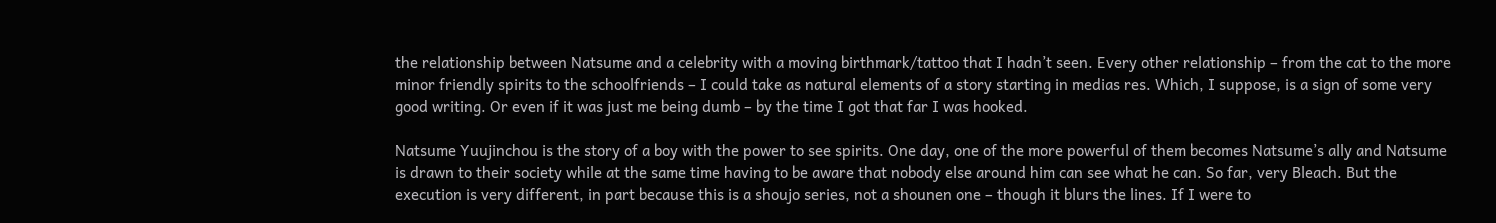the relationship between Natsume and a celebrity with a moving birthmark/tattoo that I hadn’t seen. Every other relationship – from the cat to the more minor friendly spirits to the schoolfriends – I could take as natural elements of a story starting in medias res. Which, I suppose, is a sign of some very good writing. Or even if it was just me being dumb – by the time I got that far I was hooked.

Natsume Yuujinchou is the story of a boy with the power to see spirits. One day, one of the more powerful of them becomes Natsume’s ally and Natsume is drawn to their society while at the same time having to be aware that nobody else around him can see what he can. So far, very Bleach. But the execution is very different, in part because this is a shoujo series, not a shounen one – though it blurs the lines. If I were to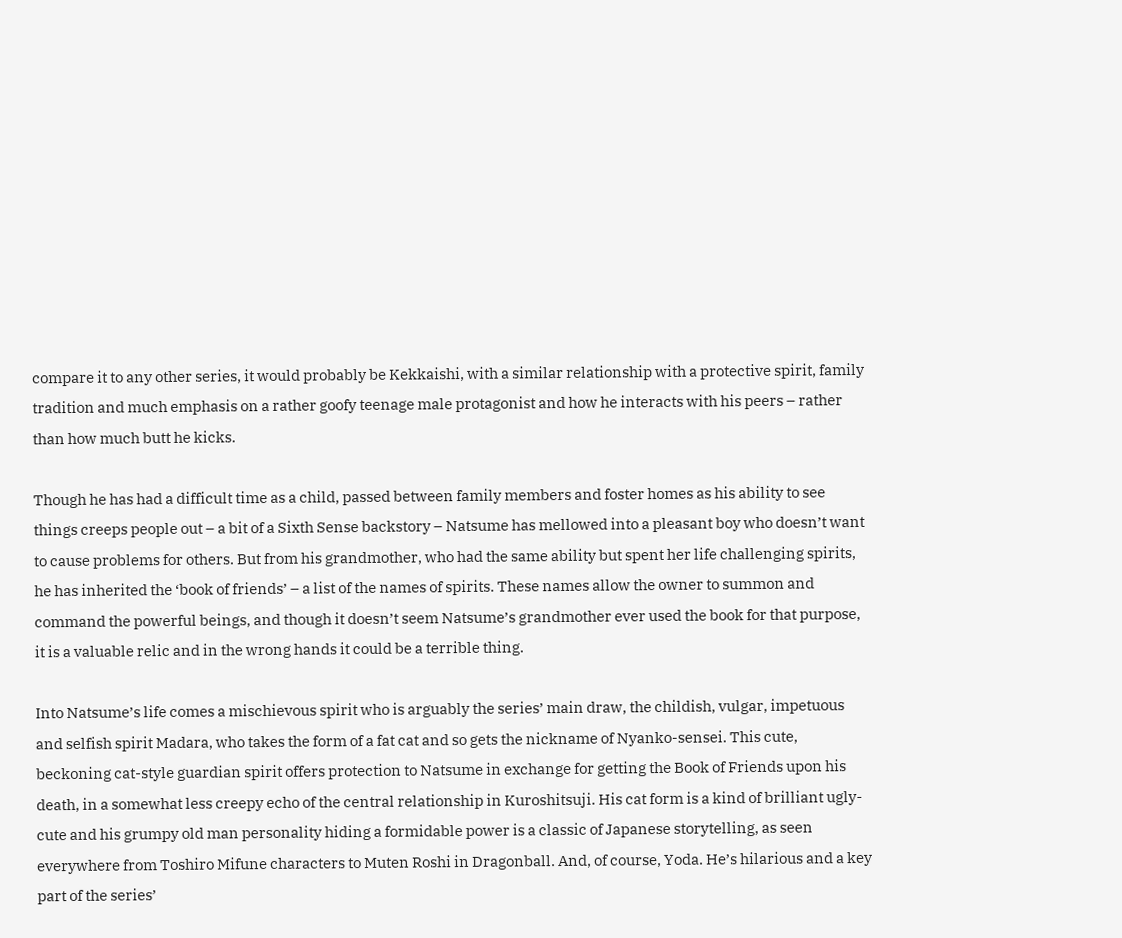compare it to any other series, it would probably be Kekkaishi, with a similar relationship with a protective spirit, family tradition and much emphasis on a rather goofy teenage male protagonist and how he interacts with his peers – rather than how much butt he kicks.

Though he has had a difficult time as a child, passed between family members and foster homes as his ability to see things creeps people out – a bit of a Sixth Sense backstory – Natsume has mellowed into a pleasant boy who doesn’t want to cause problems for others. But from his grandmother, who had the same ability but spent her life challenging spirits, he has inherited the ‘book of friends’ – a list of the names of spirits. These names allow the owner to summon and command the powerful beings, and though it doesn’t seem Natsume’s grandmother ever used the book for that purpose, it is a valuable relic and in the wrong hands it could be a terrible thing.

Into Natsume’s life comes a mischievous spirit who is arguably the series’ main draw, the childish, vulgar, impetuous and selfish spirit Madara, who takes the form of a fat cat and so gets the nickname of Nyanko-sensei. This cute, beckoning cat-style guardian spirit offers protection to Natsume in exchange for getting the Book of Friends upon his death, in a somewhat less creepy echo of the central relationship in Kuroshitsuji. His cat form is a kind of brilliant ugly-cute and his grumpy old man personality hiding a formidable power is a classic of Japanese storytelling, as seen everywhere from Toshiro Mifune characters to Muten Roshi in Dragonball. And, of course, Yoda. He’s hilarious and a key part of the series’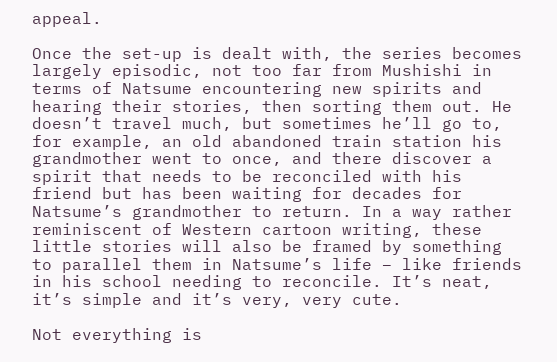appeal.

Once the set-up is dealt with, the series becomes largely episodic, not too far from Mushishi in terms of Natsume encountering new spirits and hearing their stories, then sorting them out. He doesn’t travel much, but sometimes he’ll go to, for example, an old abandoned train station his grandmother went to once, and there discover a spirit that needs to be reconciled with his friend but has been waiting for decades for Natsume’s grandmother to return. In a way rather reminiscent of Western cartoon writing, these little stories will also be framed by something to parallel them in Natsume’s life – like friends in his school needing to reconcile. It’s neat, it’s simple and it’s very, very cute.

Not everything is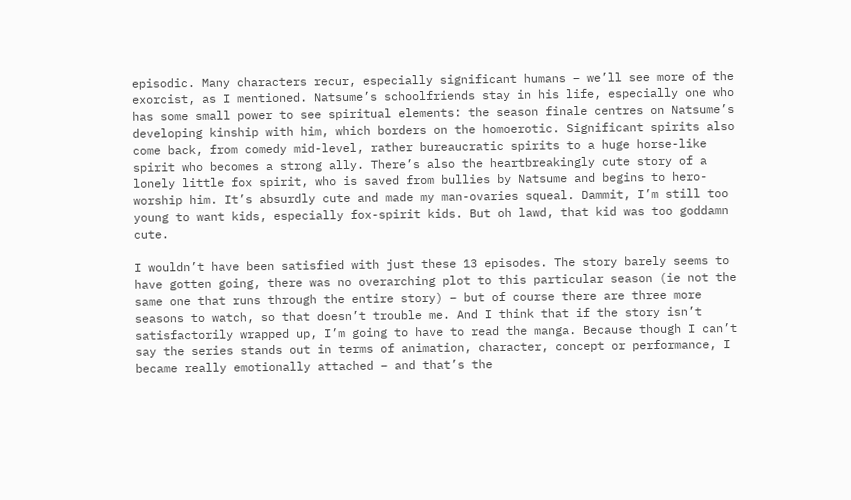episodic. Many characters recur, especially significant humans – we’ll see more of the exorcist, as I mentioned. Natsume’s schoolfriends stay in his life, especially one who has some small power to see spiritual elements: the season finale centres on Natsume’s developing kinship with him, which borders on the homoerotic. Significant spirits also come back, from comedy mid-level, rather bureaucratic spirits to a huge horse-like spirit who becomes a strong ally. There’s also the heartbreakingly cute story of a lonely little fox spirit, who is saved from bullies by Natsume and begins to hero-worship him. It’s absurdly cute and made my man-ovaries squeal. Dammit, I’m still too young to want kids, especially fox-spirit kids. But oh lawd, that kid was too goddamn cute.

I wouldn’t have been satisfied with just these 13 episodes. The story barely seems to have gotten going, there was no overarching plot to this particular season (ie not the same one that runs through the entire story) – but of course there are three more seasons to watch, so that doesn’t trouble me. And I think that if the story isn’t satisfactorily wrapped up, I’m going to have to read the manga. Because though I can’t say the series stands out in terms of animation, character, concept or performance, I became really emotionally attached – and that’s the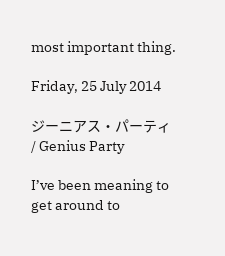most important thing.

Friday, 25 July 2014

ジーニアス・パーティ / Genius Party

I’ve been meaning to get around to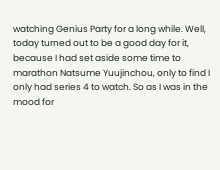watching Genius Party for a long while. Well, today turned out to be a good day for it, because I had set aside some time to marathon Natsume Yuujinchou, only to find I only had series 4 to watch. So as I was in the mood for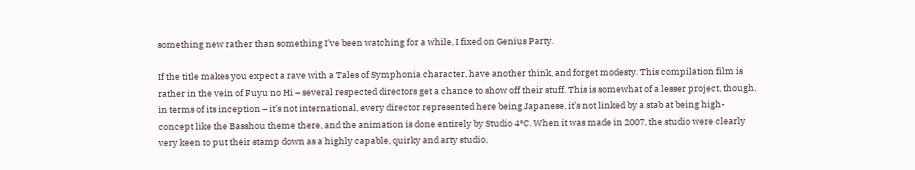something new rather than something I’ve been watching for a while, I fixed on Genius Party.

If the title makes you expect a rave with a Tales of Symphonia character, have another think, and forget modesty. This compilation film is rather in the vein of Fuyu no Hi – several respected directors get a chance to show off their stuff. This is somewhat of a lesser project, though, in terms of its inception – it’s not international, every director represented here being Japanese, it’s not linked by a stab at being high-concept like the Basshou theme there, and the animation is done entirely by Studio 4°C. When it was made in 2007, the studio were clearly very keen to put their stamp down as a highly capable, quirky and arty studio,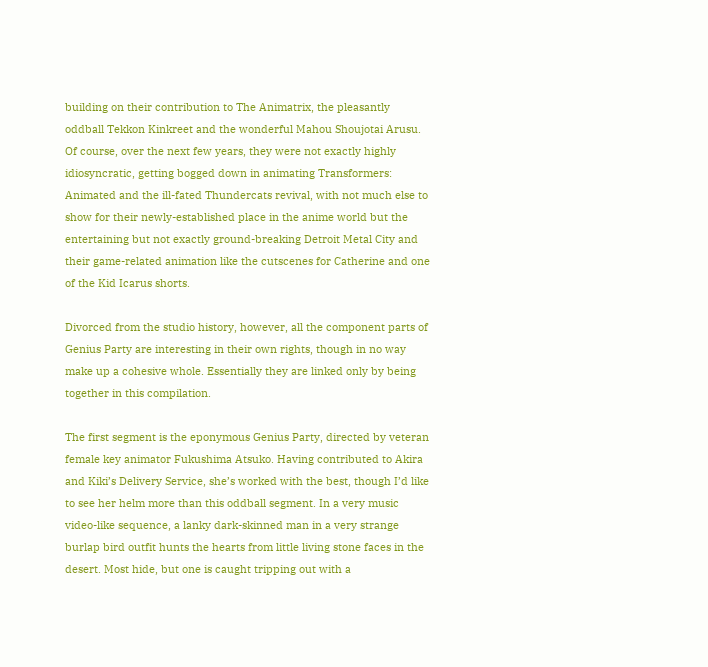building on their contribution to The Animatrix, the pleasantly oddball Tekkon Kinkreet and the wonderful Mahou Shoujotai Arusu. Of course, over the next few years, they were not exactly highly idiosyncratic, getting bogged down in animating Transformers: Animated and the ill-fated Thundercats revival, with not much else to show for their newly-established place in the anime world but the entertaining but not exactly ground-breaking Detroit Metal City and their game-related animation like the cutscenes for Catherine and one of the Kid Icarus shorts.

Divorced from the studio history, however, all the component parts of Genius Party are interesting in their own rights, though in no way make up a cohesive whole. Essentially they are linked only by being together in this compilation.

The first segment is the eponymous Genius Party, directed by veteran female key animator Fukushima Atsuko. Having contributed to Akira and Kiki’s Delivery Service, she’s worked with the best, though I’d like to see her helm more than this oddball segment. In a very music video-like sequence, a lanky dark-skinned man in a very strange burlap bird outfit hunts the hearts from little living stone faces in the desert. Most hide, but one is caught tripping out with a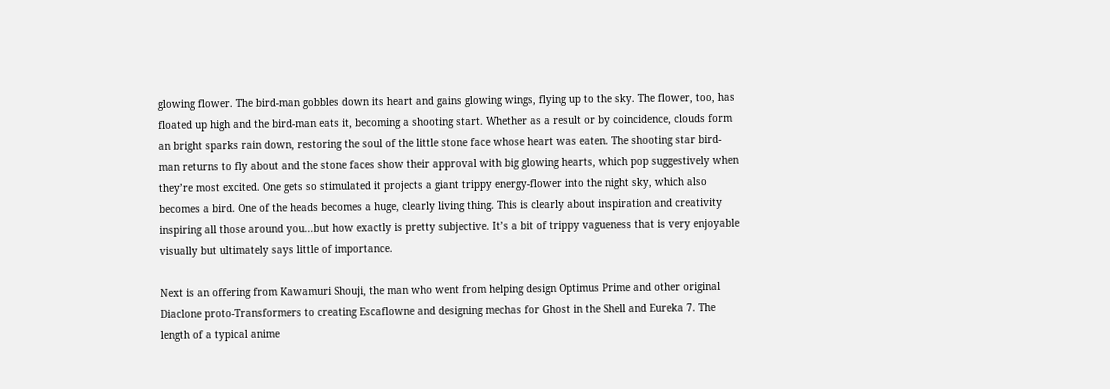glowing flower. The bird-man gobbles down its heart and gains glowing wings, flying up to the sky. The flower, too, has floated up high and the bird-man eats it, becoming a shooting start. Whether as a result or by coincidence, clouds form an bright sparks rain down, restoring the soul of the little stone face whose heart was eaten. The shooting star bird-man returns to fly about and the stone faces show their approval with big glowing hearts, which pop suggestively when they’re most excited. One gets so stimulated it projects a giant trippy energy-flower into the night sky, which also becomes a bird. One of the heads becomes a huge, clearly living thing. This is clearly about inspiration and creativity inspiring all those around you...but how exactly is pretty subjective. It’s a bit of trippy vagueness that is very enjoyable visually but ultimately says little of importance.

Next is an offering from Kawamuri Shouji, the man who went from helping design Optimus Prime and other original Diaclone proto-Transformers to creating Escaflowne and designing mechas for Ghost in the Shell and Eureka 7. The length of a typical anime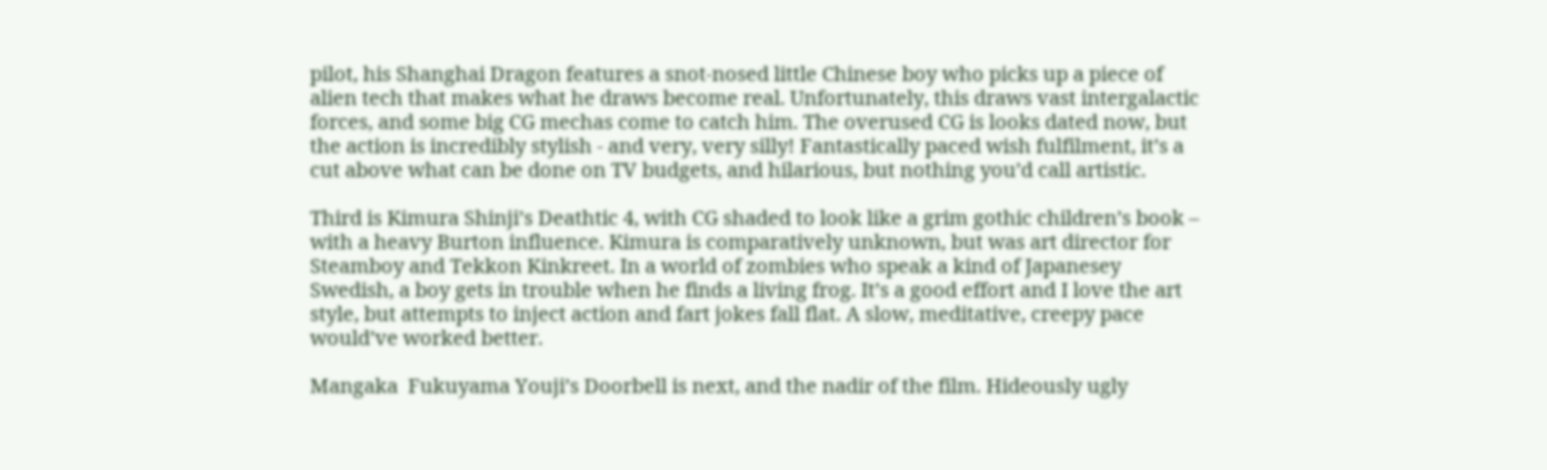pilot, his Shanghai Dragon features a snot-nosed little Chinese boy who picks up a piece of alien tech that makes what he draws become real. Unfortunately, this draws vast intergalactic forces, and some big CG mechas come to catch him. The overused CG is looks dated now, but the action is incredibly stylish - and very, very silly! Fantastically paced wish fulfilment, it’s a cut above what can be done on TV budgets, and hilarious, but nothing you’d call artistic.

Third is Kimura Shinji’s Deathtic 4, with CG shaded to look like a grim gothic children’s book – with a heavy Burton influence. Kimura is comparatively unknown, but was art director for Steamboy and Tekkon Kinkreet. In a world of zombies who speak a kind of Japanesey Swedish, a boy gets in trouble when he finds a living frog. It’s a good effort and I love the art style, but attempts to inject action and fart jokes fall flat. A slow, meditative, creepy pace would’ve worked better.

Mangaka  Fukuyama Youji’s Doorbell is next, and the nadir of the film. Hideously ugly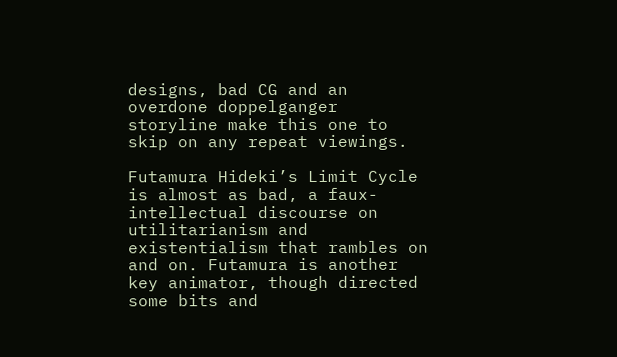designs, bad CG and an overdone doppelganger storyline make this one to skip on any repeat viewings.

Futamura Hideki’s Limit Cycle is almost as bad, a faux-intellectual discourse on utilitarianism and existentialism that rambles on and on. Futamura is another key animator, though directed some bits and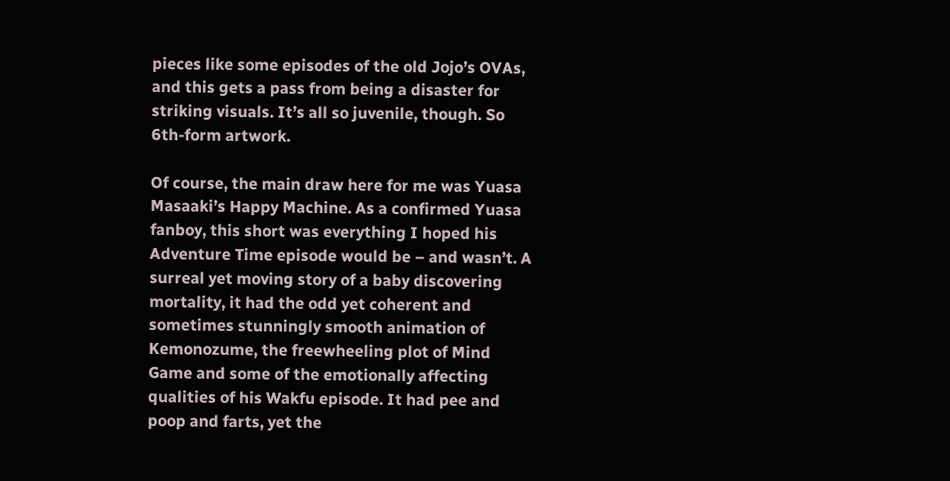pieces like some episodes of the old Jojo’s OVAs, and this gets a pass from being a disaster for striking visuals. It’s all so juvenile, though. So 6th-form artwork.

Of course, the main draw here for me was Yuasa Masaaki’s Happy Machine. As a confirmed Yuasa fanboy, this short was everything I hoped his Adventure Time episode would be – and wasn’t. A surreal yet moving story of a baby discovering mortality, it had the odd yet coherent and sometimes stunningly smooth animation of Kemonozume, the freewheeling plot of Mind Game and some of the emotionally affecting qualities of his Wakfu episode. It had pee and poop and farts, yet the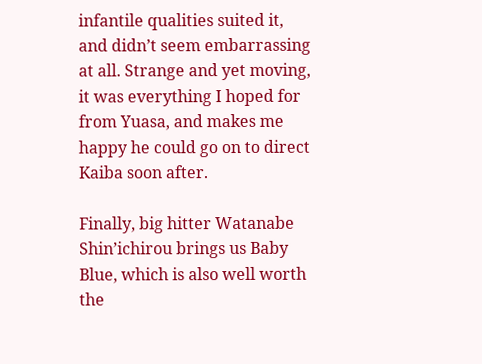infantile qualities suited it, and didn’t seem embarrassing at all. Strange and yet moving, it was everything I hoped for from Yuasa, and makes me happy he could go on to direct Kaiba soon after.

Finally, big hitter Watanabe Shin’ichirou brings us Baby Blue, which is also well worth the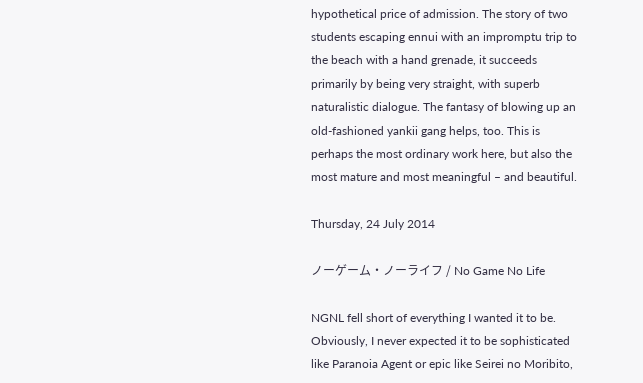hypothetical price of admission. The story of two students escaping ennui with an impromptu trip to the beach with a hand grenade, it succeeds primarily by being very straight, with superb naturalistic dialogue. The fantasy of blowing up an old-fashioned yankii gang helps, too. This is perhaps the most ordinary work here, but also the most mature and most meaningful – and beautiful.

Thursday, 24 July 2014

ノーゲーム・ノーライフ / No Game No Life

NGNL fell short of everything I wanted it to be. Obviously, I never expected it to be sophisticated like Paranoia Agent or epic like Seirei no Moribito,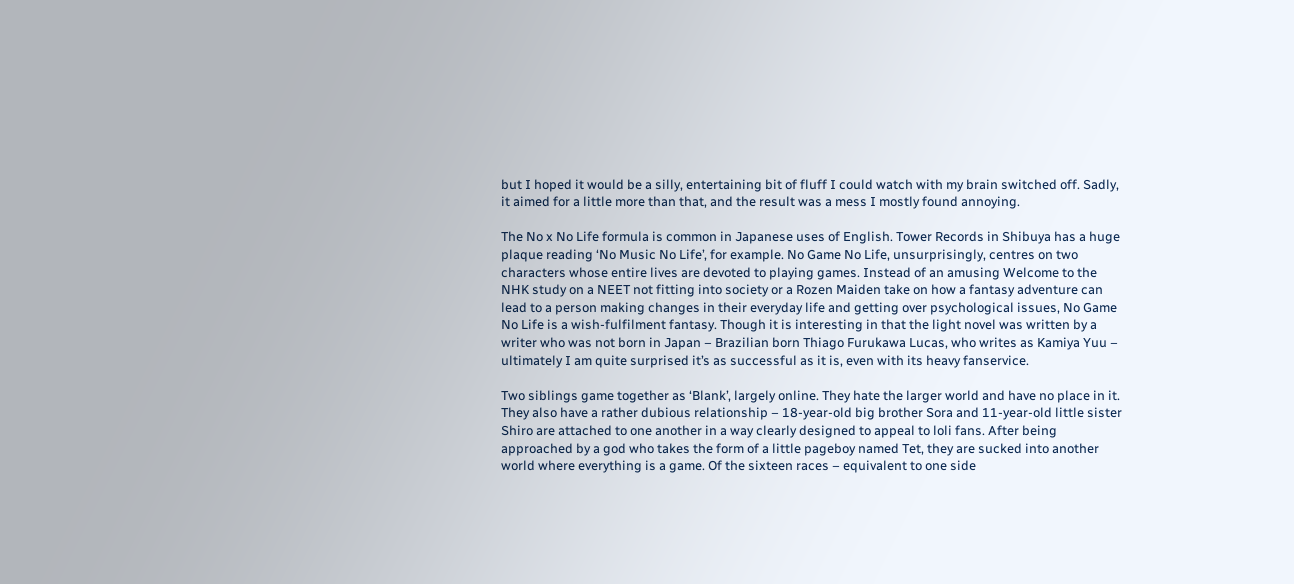but I hoped it would be a silly, entertaining bit of fluff I could watch with my brain switched off. Sadly, it aimed for a little more than that, and the result was a mess I mostly found annoying.

The No x No Life formula is common in Japanese uses of English. Tower Records in Shibuya has a huge plaque reading ‘No Music No Life’, for example. No Game No Life, unsurprisingly, centres on two characters whose entire lives are devoted to playing games. Instead of an amusing Welcome to the NHK study on a NEET not fitting into society or a Rozen Maiden take on how a fantasy adventure can lead to a person making changes in their everyday life and getting over psychological issues, No Game No Life is a wish-fulfilment fantasy. Though it is interesting in that the light novel was written by a writer who was not born in Japan – Brazilian born Thiago Furukawa Lucas, who writes as Kamiya Yuu – ultimately I am quite surprised it’s as successful as it is, even with its heavy fanservice.

Two siblings game together as ‘Blank’, largely online. They hate the larger world and have no place in it. They also have a rather dubious relationship – 18-year-old big brother Sora and 11-year-old little sister Shiro are attached to one another in a way clearly designed to appeal to loli fans. After being approached by a god who takes the form of a little pageboy named Tet, they are sucked into another world where everything is a game. Of the sixteen races – equivalent to one side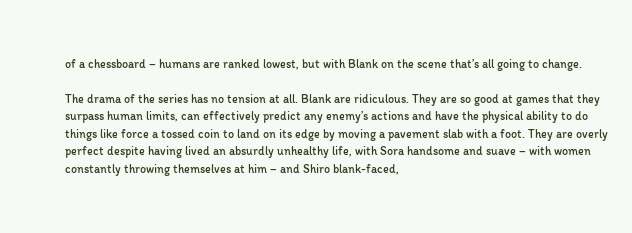of a chessboard – humans are ranked lowest, but with Blank on the scene that’s all going to change.

The drama of the series has no tension at all. Blank are ridiculous. They are so good at games that they surpass human limits, can effectively predict any enemy’s actions and have the physical ability to do things like force a tossed coin to land on its edge by moving a pavement slab with a foot. They are overly perfect despite having lived an absurdly unhealthy life, with Sora handsome and suave – with women constantly throwing themselves at him – and Shiro blank-faced,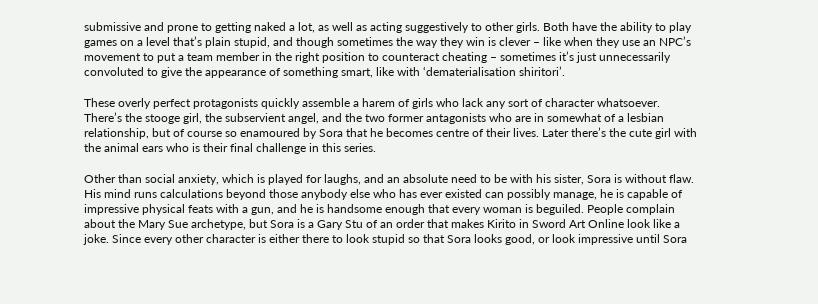submissive and prone to getting naked a lot, as well as acting suggestively to other girls. Both have the ability to play games on a level that’s plain stupid, and though sometimes the way they win is clever – like when they use an NPC’s movement to put a team member in the right position to counteract cheating – sometimes it’s just unnecessarily convoluted to give the appearance of something smart, like with ‘dematerialisation shiritori’.

These overly perfect protagonists quickly assemble a harem of girls who lack any sort of character whatsoever. There’s the stooge girl, the subservient angel, and the two former antagonists who are in somewhat of a lesbian relationship, but of course so enamoured by Sora that he becomes centre of their lives. Later there’s the cute girl with the animal ears who is their final challenge in this series.

Other than social anxiety, which is played for laughs, and an absolute need to be with his sister, Sora is without flaw. His mind runs calculations beyond those anybody else who has ever existed can possibly manage, he is capable of impressive physical feats with a gun, and he is handsome enough that every woman is beguiled. People complain about the Mary Sue archetype, but Sora is a Gary Stu of an order that makes Kirito in Sword Art Online look like a joke. Since every other character is either there to look stupid so that Sora looks good, or look impressive until Sora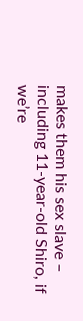makes them his sex slave – including 11-year-old Shiro, if we’re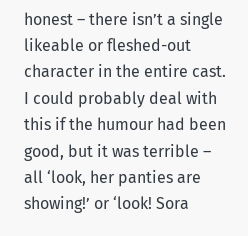honest – there isn’t a single likeable or fleshed-out character in the entire cast. I could probably deal with this if the humour had been good, but it was terrible – all ‘look, her panties are showing!’ or ‘look! Sora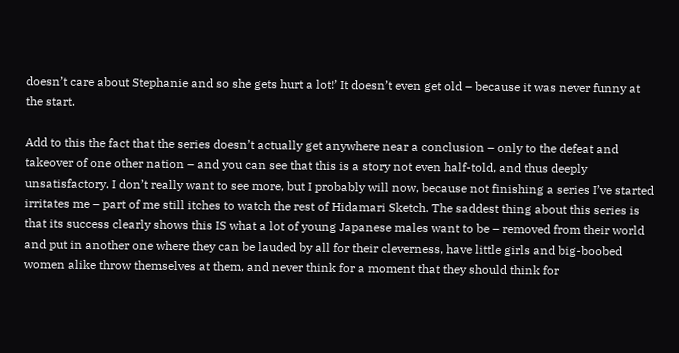doesn’t care about Stephanie and so she gets hurt a lot!’ It doesn’t even get old – because it was never funny at the start.

Add to this the fact that the series doesn’t actually get anywhere near a conclusion – only to the defeat and takeover of one other nation – and you can see that this is a story not even half-told, and thus deeply unsatisfactory. I don’t really want to see more, but I probably will now, because not finishing a series I’ve started irritates me – part of me still itches to watch the rest of Hidamari Sketch. The saddest thing about this series is that its success clearly shows this IS what a lot of young Japanese males want to be – removed from their world and put in another one where they can be lauded by all for their cleverness, have little girls and big-boobed women alike throw themselves at them, and never think for a moment that they should think for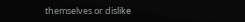themselves or dislike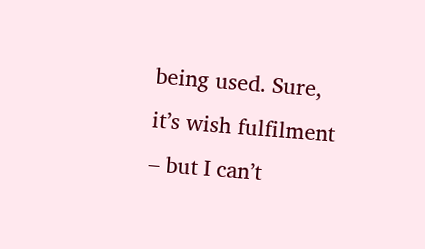being used. Sure, it’s wish fulfilment – but I can’t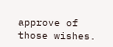approve of those wishes.